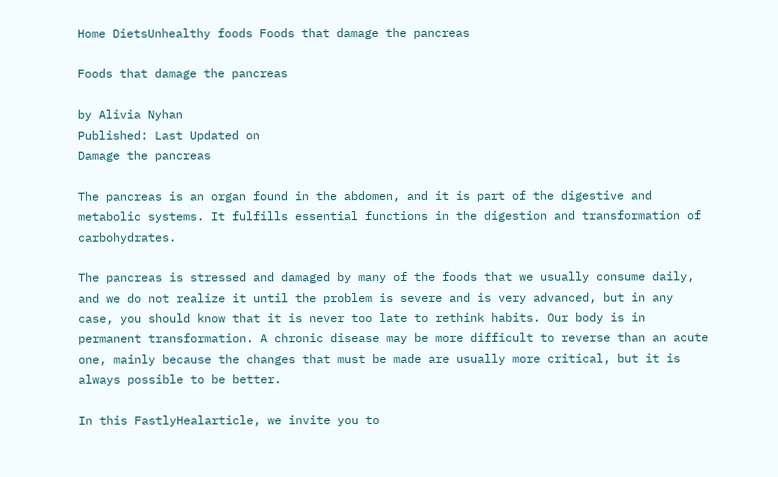Home DietsUnhealthy foods Foods that damage the pancreas

Foods that damage the pancreas

by Alivia Nyhan
Published: Last Updated on
Damage the pancreas

The pancreas is an organ found in the abdomen, and it is part of the digestive and metabolic systems. It fulfills essential functions in the digestion and transformation of carbohydrates.

The pancreas is stressed and damaged by many of the foods that we usually consume daily, and we do not realize it until the problem is severe and is very advanced, but in any case, you should know that it is never too late to rethink habits. Our body is in permanent transformation. A chronic disease may be more difficult to reverse than an acute one, mainly because the changes that must be made are usually more critical, but it is always possible to be better.

In this FastlyHealarticle, we invite you to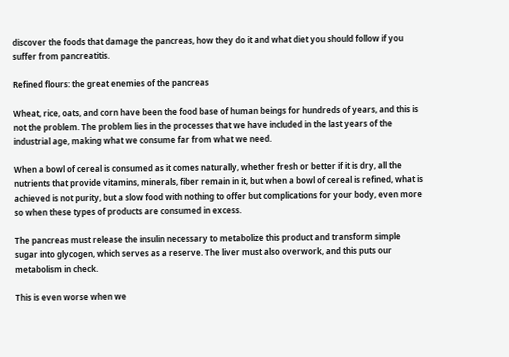discover the foods that damage the pancreas, how they do it and what diet you should follow if you suffer from pancreatitis.

Refined flours: the great enemies of the pancreas

Wheat, rice, oats, and corn have been the food base of human beings for hundreds of years, and this is not the problem. The problem lies in the processes that we have included in the last years of the industrial age, making what we consume far from what we need.

When a bowl of cereal is consumed as it comes naturally, whether fresh or better if it is dry, all the nutrients that provide vitamins, minerals, fiber remain in it, but when a bowl of cereal is refined, what is achieved is not purity, but a slow food with nothing to offer but complications for your body, even more so when these types of products are consumed in excess.

The pancreas must release the insulin necessary to metabolize this product and transform simple sugar into glycogen, which serves as a reserve. The liver must also overwork, and this puts our metabolism in check.

This is even worse when we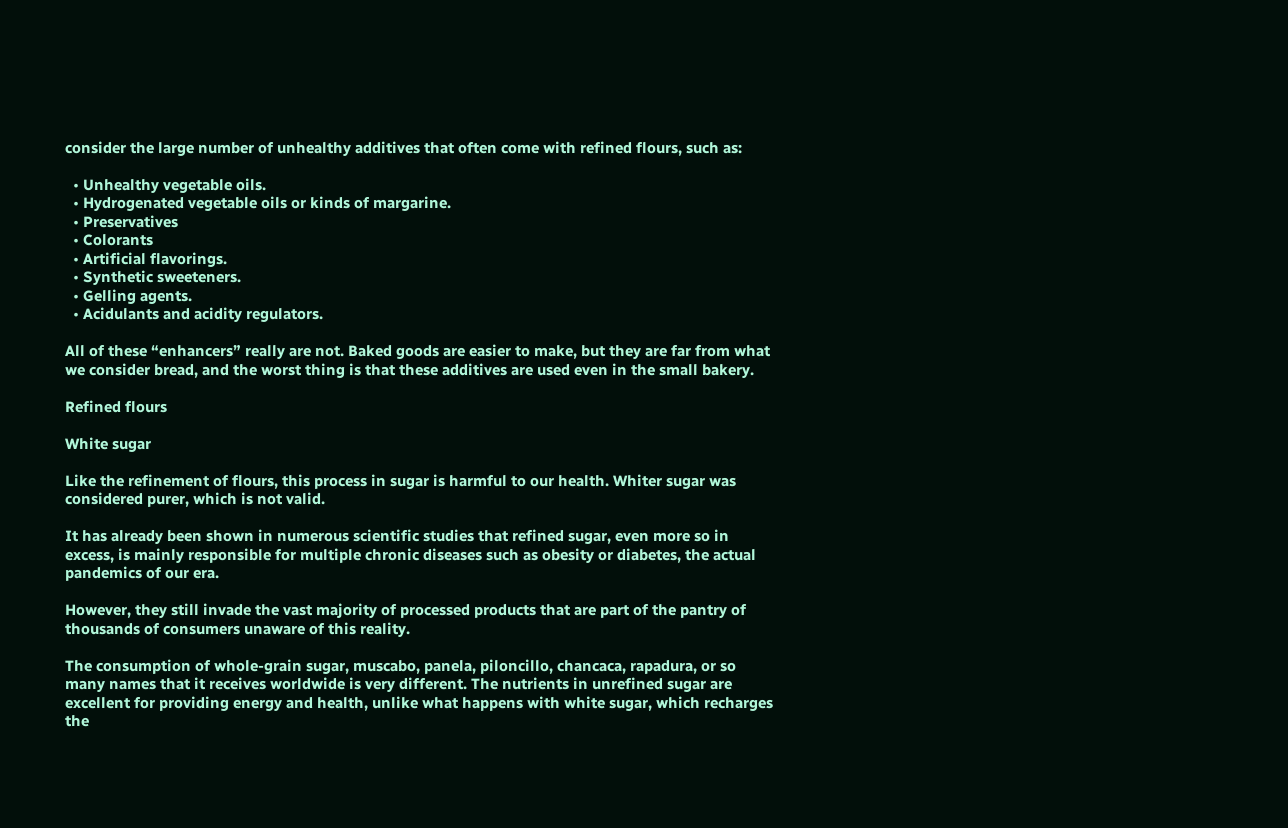consider the large number of unhealthy additives that often come with refined flours, such as:

  • Unhealthy vegetable oils.
  • Hydrogenated vegetable oils or kinds of margarine.
  • Preservatives
  • Colorants
  • Artificial flavorings.
  • Synthetic sweeteners.
  • Gelling agents.
  • Acidulants and acidity regulators.

All of these “enhancers” really are not. Baked goods are easier to make, but they are far from what we consider bread, and the worst thing is that these additives are used even in the small bakery.

Refined flours

White sugar

Like the refinement of flours, this process in sugar is harmful to our health. Whiter sugar was considered purer, which is not valid.

It has already been shown in numerous scientific studies that refined sugar, even more so in excess, is mainly responsible for multiple chronic diseases such as obesity or diabetes, the actual pandemics of our era.

However, they still invade the vast majority of processed products that are part of the pantry of thousands of consumers unaware of this reality.

The consumption of whole-grain sugar, muscabo, panela, piloncillo, chancaca, rapadura, or so many names that it receives worldwide is very different. The nutrients in unrefined sugar are excellent for providing energy and health, unlike what happens with white sugar, which recharges the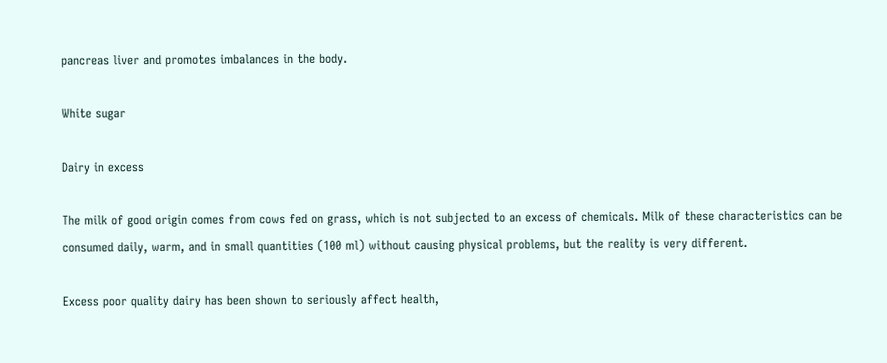pancreas liver and promotes imbalances in the body.

White sugar

Dairy in excess

The milk of good origin comes from cows fed on grass, which is not subjected to an excess of chemicals. Milk of these characteristics can be consumed daily, warm, and in small quantities (100 ml) without causing physical problems, but the reality is very different.

Excess poor quality dairy has been shown to seriously affect health,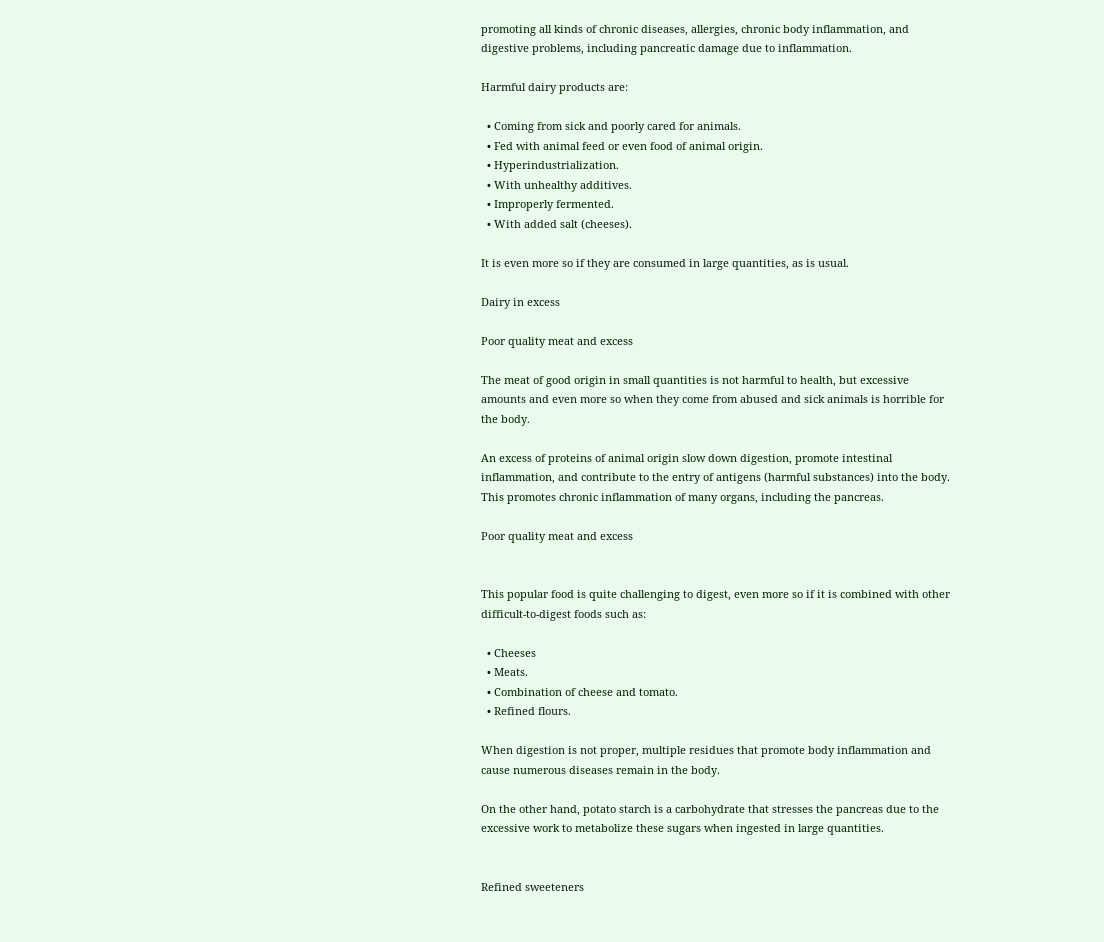promoting all kinds of chronic diseases, allergies, chronic body inflammation, and digestive problems, including pancreatic damage due to inflammation.

Harmful dairy products are:

  • Coming from sick and poorly cared for animals.
  • Fed with animal feed or even food of animal origin.
  • Hyperindustrialization.
  • With unhealthy additives.
  • Improperly fermented.
  • With added salt (cheeses).

It is even more so if they are consumed in large quantities, as is usual.

Dairy in excess

Poor quality meat and excess

The meat of good origin in small quantities is not harmful to health, but excessive amounts and even more so when they come from abused and sick animals is horrible for the body.

An excess of proteins of animal origin slow down digestion, promote intestinal inflammation, and contribute to the entry of antigens (harmful substances) into the body. This promotes chronic inflammation of many organs, including the pancreas.

Poor quality meat and excess


This popular food is quite challenging to digest, even more so if it is combined with other difficult-to-digest foods such as:

  • Cheeses
  • Meats.
  • Combination of cheese and tomato.
  • Refined flours.

When digestion is not proper, multiple residues that promote body inflammation and cause numerous diseases remain in the body.

On the other hand, potato starch is a carbohydrate that stresses the pancreas due to the excessive work to metabolize these sugars when ingested in large quantities.


Refined sweeteners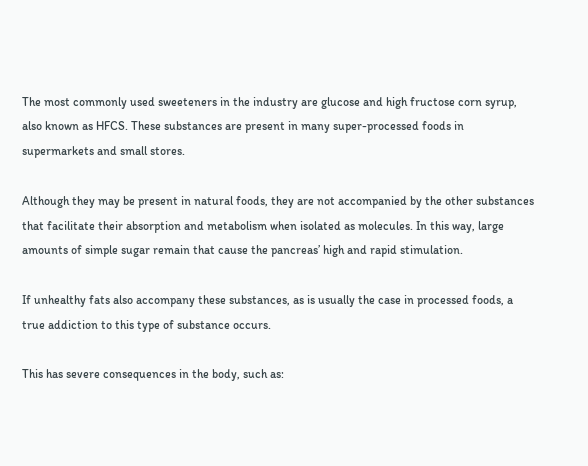The most commonly used sweeteners in the industry are glucose and high fructose corn syrup, also known as HFCS. These substances are present in many super-processed foods in supermarkets and small stores.

Although they may be present in natural foods, they are not accompanied by the other substances that facilitate their absorption and metabolism when isolated as molecules. In this way, large amounts of simple sugar remain that cause the pancreas’ high and rapid stimulation.

If unhealthy fats also accompany these substances, as is usually the case in processed foods, a true addiction to this type of substance occurs.

This has severe consequences in the body, such as: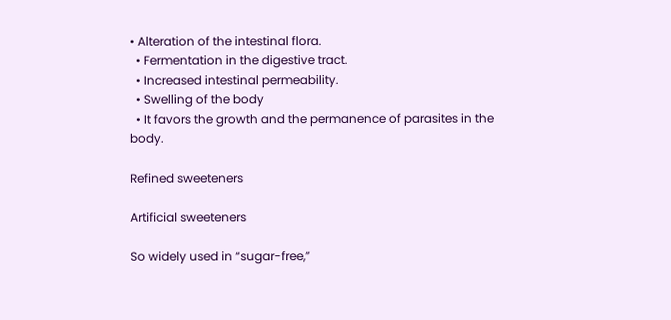• Alteration of the intestinal flora.
  • Fermentation in the digestive tract.
  • Increased intestinal permeability.
  • Swelling of the body
  • It favors the growth and the permanence of parasites in the body.

Refined sweeteners

Artificial sweeteners

So widely used in “sugar-free,”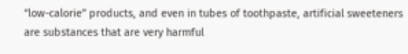“low-calorie” products, and even in tubes of toothpaste, artificial sweeteners are substances that are very harmful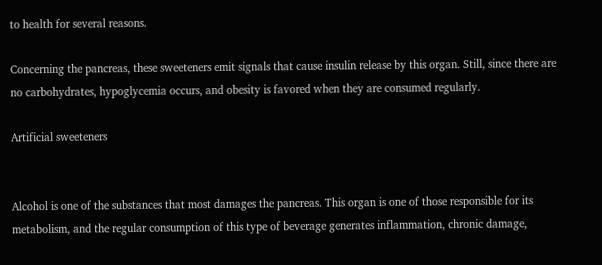to health for several reasons.

Concerning the pancreas, these sweeteners emit signals that cause insulin release by this organ. Still, since there are no carbohydrates, hypoglycemia occurs, and obesity is favored when they are consumed regularly.

Artificial sweeteners


Alcohol is one of the substances that most damages the pancreas. This organ is one of those responsible for its metabolism, and the regular consumption of this type of beverage generates inflammation, chronic damage,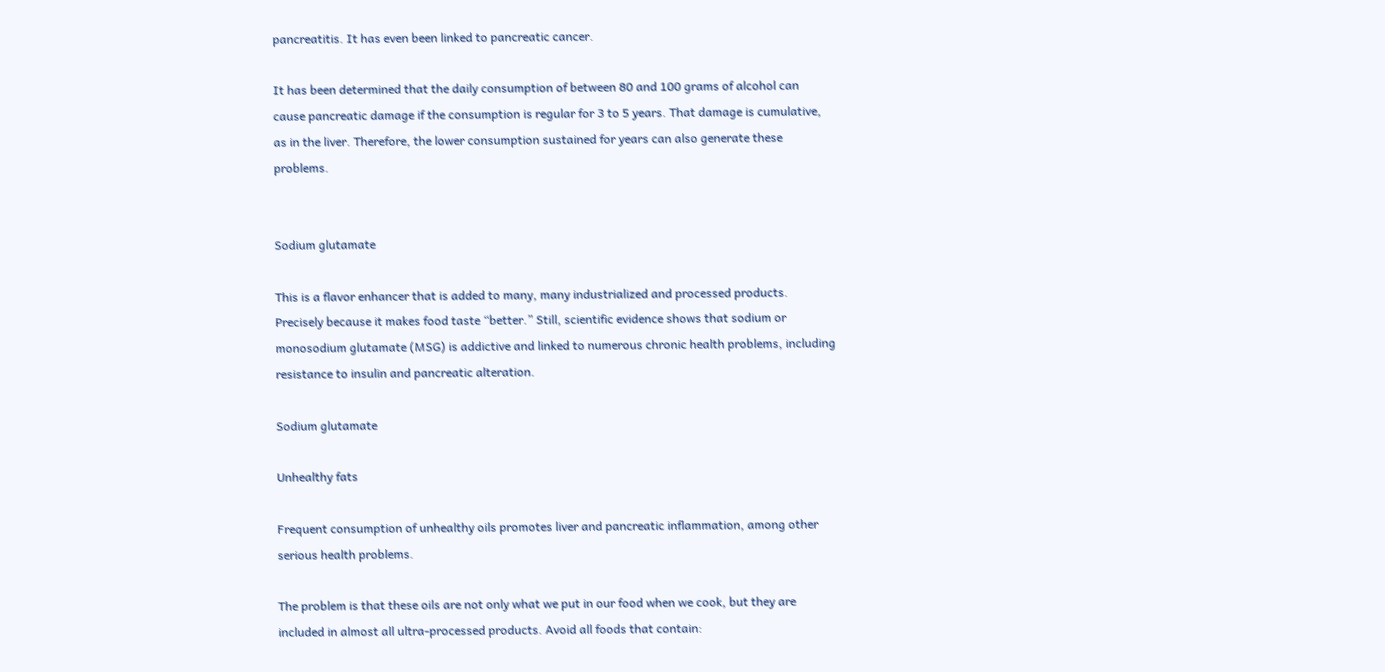pancreatitis. It has even been linked to pancreatic cancer.

It has been determined that the daily consumption of between 80 and 100 grams of alcohol can cause pancreatic damage if the consumption is regular for 3 to 5 years. That damage is cumulative, as in the liver. Therefore, the lower consumption sustained for years can also generate these problems.


Sodium glutamate

This is a flavor enhancer that is added to many, many industrialized and processed products. Precisely because it makes food taste “better.” Still, scientific evidence shows that sodium or monosodium glutamate (MSG) is addictive and linked to numerous chronic health problems, including resistance to insulin and pancreatic alteration.

Sodium glutamate

Unhealthy fats

Frequent consumption of unhealthy oils promotes liver and pancreatic inflammation, among other serious health problems.

The problem is that these oils are not only what we put in our food when we cook, but they are included in almost all ultra-processed products. Avoid all foods that contain: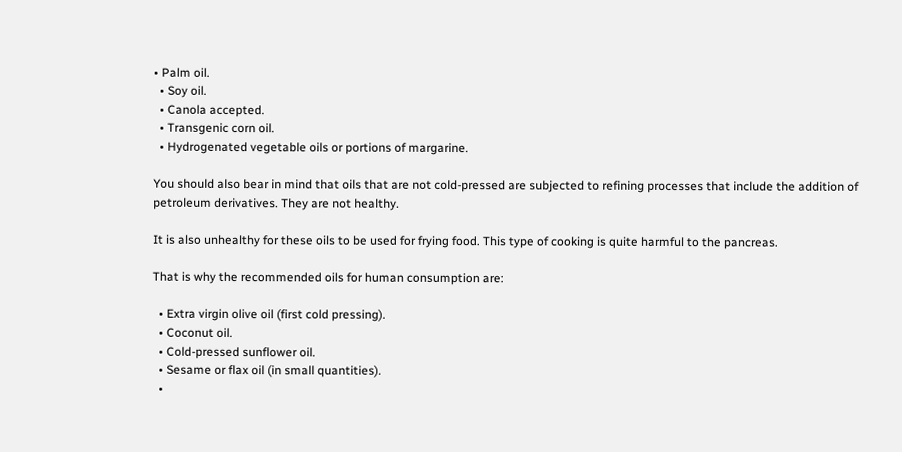• Palm oil.
  • Soy oil.
  • Canola accepted.
  • Transgenic corn oil.
  • Hydrogenated vegetable oils or portions of margarine.

You should also bear in mind that oils that are not cold-pressed are subjected to refining processes that include the addition of petroleum derivatives. They are not healthy.

It is also unhealthy for these oils to be used for frying food. This type of cooking is quite harmful to the pancreas.

That is why the recommended oils for human consumption are:

  • Extra virgin olive oil (first cold pressing).
  • Coconut oil.
  • Cold-pressed sunflower oil.
  • Sesame or flax oil (in small quantities).
  •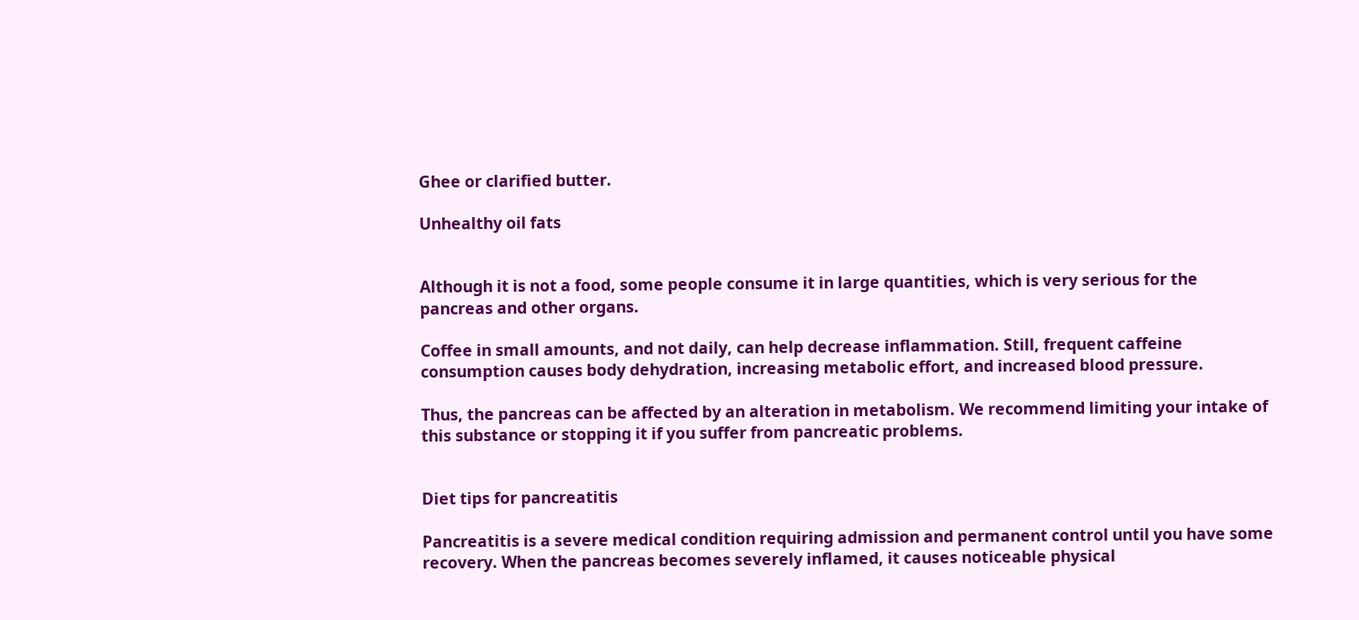Ghee or clarified butter.

Unhealthy oil fats


Although it is not a food, some people consume it in large quantities, which is very serious for the pancreas and other organs.

Coffee in small amounts, and not daily, can help decrease inflammation. Still, frequent caffeine consumption causes body dehydration, increasing metabolic effort, and increased blood pressure.

Thus, the pancreas can be affected by an alteration in metabolism. We recommend limiting your intake of this substance or stopping it if you suffer from pancreatic problems.


Diet tips for pancreatitis

Pancreatitis is a severe medical condition requiring admission and permanent control until you have some recovery. When the pancreas becomes severely inflamed, it causes noticeable physical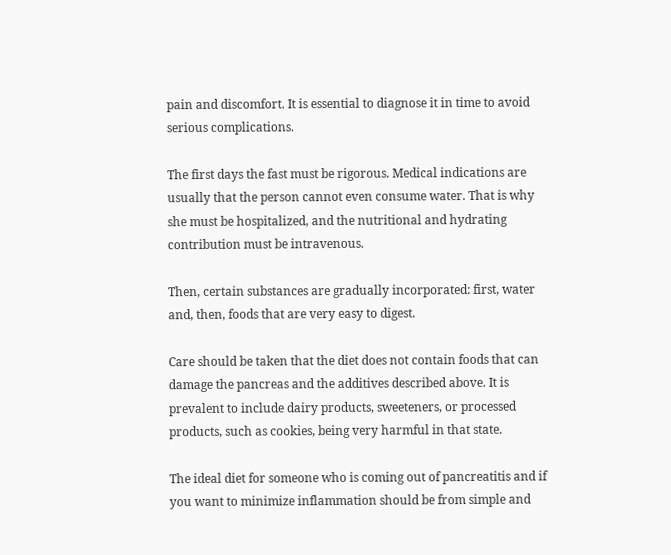pain and discomfort. It is essential to diagnose it in time to avoid serious complications.

The first days the fast must be rigorous. Medical indications are usually that the person cannot even consume water. That is why she must be hospitalized, and the nutritional and hydrating contribution must be intravenous.

Then, certain substances are gradually incorporated: first, water and, then, foods that are very easy to digest.

Care should be taken that the diet does not contain foods that can damage the pancreas and the additives described above. It is prevalent to include dairy products, sweeteners, or processed products, such as cookies, being very harmful in that state.

The ideal diet for someone who is coming out of pancreatitis and if you want to minimize inflammation should be from simple and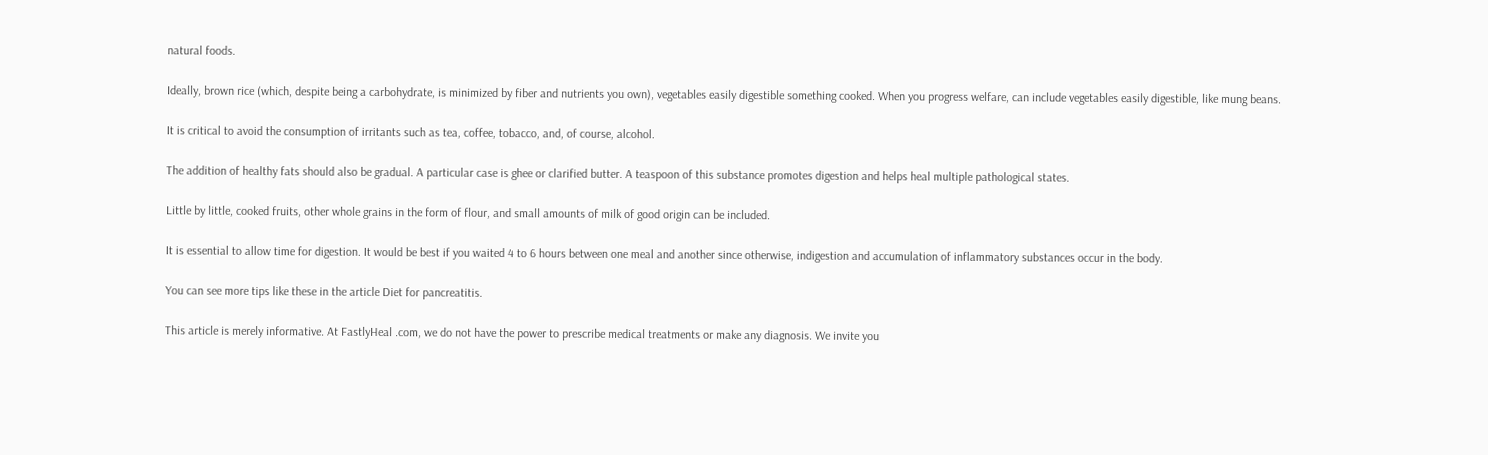natural foods.

Ideally, brown rice (which, despite being a carbohydrate, is minimized by fiber and nutrients you own), vegetables easily digestible something cooked. When you progress welfare, can include vegetables easily digestible, like mung beans.

It is critical to avoid the consumption of irritants such as tea, coffee, tobacco, and, of course, alcohol.

The addition of healthy fats should also be gradual. A particular case is ghee or clarified butter. A teaspoon of this substance promotes digestion and helps heal multiple pathological states.

Little by little, cooked fruits, other whole grains in the form of flour, and small amounts of milk of good origin can be included.

It is essential to allow time for digestion. It would be best if you waited 4 to 6 hours between one meal and another since otherwise, indigestion and accumulation of inflammatory substances occur in the body.

You can see more tips like these in the article Diet for pancreatitis.

This article is merely informative. At FastlyHeal .com, we do not have the power to prescribe medical treatments or make any diagnosis. We invite you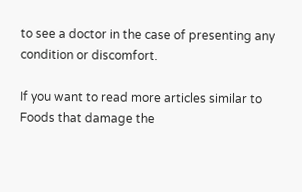to see a doctor in the case of presenting any condition or discomfort.

If you want to read more articles similar to Foods that damage the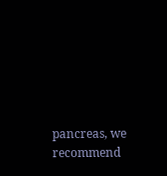pancreas, we recommend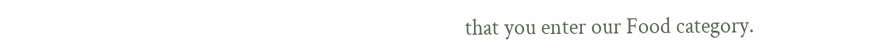that you enter our Food category.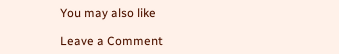You may also like

Leave a Comment